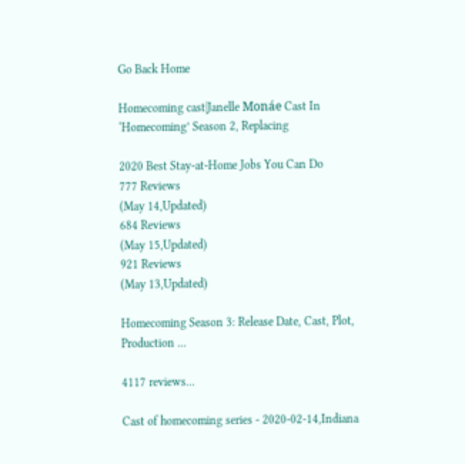Go Back Home

Homecoming cast|Janelle Monáe Cast In ‘Homecoming’ Season 2, Replacing

2020 Best Stay-at-Home Jobs You Can Do
777 Reviews
(May 14,Updated)
684 Reviews
(May 15,Updated)
921 Reviews
(May 13,Updated)

Homecoming Season 3: Release Date, Cast, Plot, Production ...

4117 reviews...

Cast of homecoming series - 2020-02-14,Indiana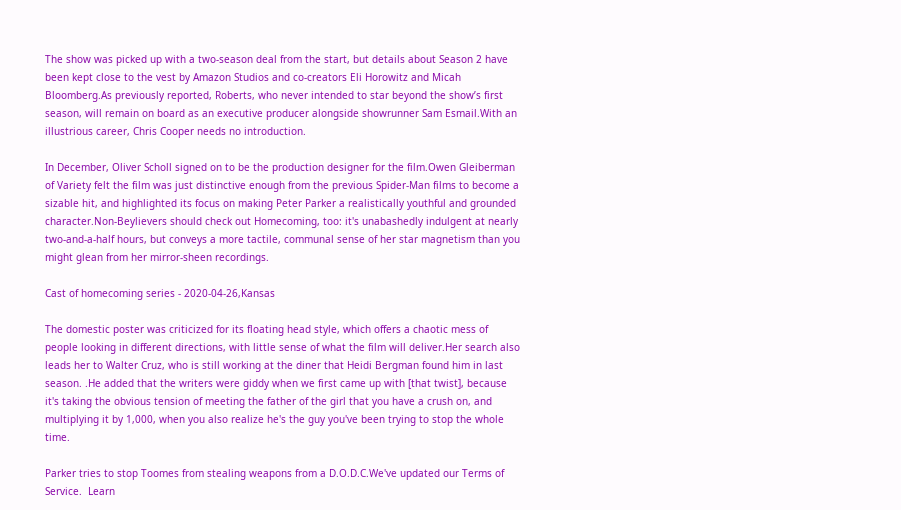The show was picked up with a two-season deal from the start, but details about Season 2 have been kept close to the vest by Amazon Studios and co-creators Eli Horowitz and Micah Bloomberg.As previously reported, Roberts, who never intended to star beyond the show’s first season, will remain on board as an executive producer alongside showrunner Sam Esmail.With an illustrious career, Chris Cooper needs no introduction.

In December, Oliver Scholl signed on to be the production designer for the film.Owen Gleiberman of Variety felt the film was just distinctive enough from the previous Spider-Man films to become a sizable hit, and highlighted its focus on making Peter Parker a realistically youthful and grounded character.Non-Beylievers should check out Homecoming, too: it's unabashedly indulgent at nearly two-and-a-half hours, but conveys a more tactile, communal sense of her star magnetism than you might glean from her mirror-sheen recordings.

Cast of homecoming series - 2020-04-26,Kansas

The domestic poster was criticized for its floating head style, which offers a chaotic mess of people looking in different directions, with little sense of what the film will deliver.Her search also leads her to Walter Cruz, who is still working at the diner that Heidi Bergman found him in last season. .He added that the writers were giddy when we first came up with [that twist], because it's taking the obvious tension of meeting the father of the girl that you have a crush on, and multiplying it by 1,000, when you also realize he's the guy you've been trying to stop the whole time.

Parker tries to stop Toomes from stealing weapons from a D.O.D.C.We've updated our Terms of Service.  Learn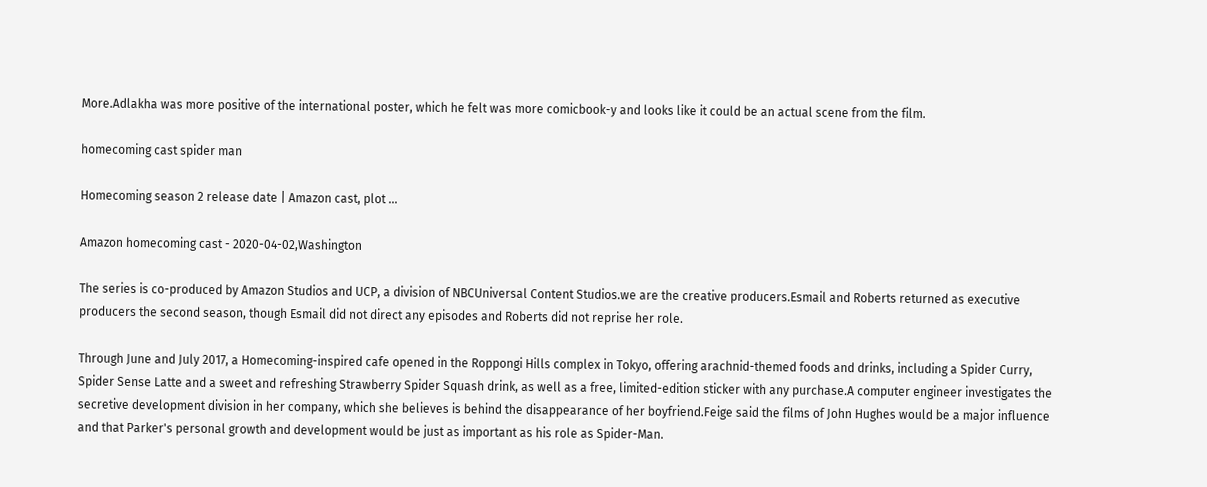More.Adlakha was more positive of the international poster, which he felt was more comicbook-y and looks like it could be an actual scene from the film.

homecoming cast spider man

Homecoming season 2 release date | Amazon cast, plot ...

Amazon homecoming cast - 2020-04-02,Washington

The series is co-produced by Amazon Studios and UCP, a division of NBCUniversal Content Studios.we are the creative producers.Esmail and Roberts returned as executive producers the second season, though Esmail did not direct any episodes and Roberts did not reprise her role.

Through June and July 2017, a Homecoming-inspired cafe opened in the Roppongi Hills complex in Tokyo, offering arachnid-themed foods and drinks, including a Spider Curry, Spider Sense Latte and a sweet and refreshing Strawberry Spider Squash drink, as well as a free, limited-edition sticker with any purchase.A computer engineer investigates the secretive development division in her company, which she believes is behind the disappearance of her boyfriend.Feige said the films of John Hughes would be a major influence and that Parker's personal growth and development would be just as important as his role as Spider-Man.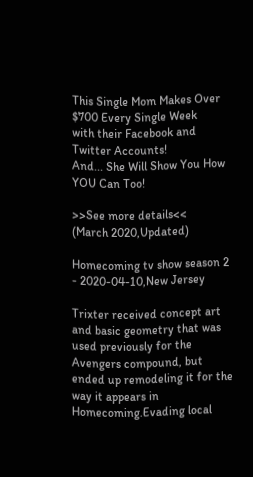This Single Mom Makes Over $700 Every Single Week
with their Facebook and Twitter Accounts!
And... She Will Show You How YOU Can Too!

>>See more details<<
(March 2020,Updated)

Homecoming tv show season 2 - 2020-04-10,New Jersey

Trixter received concept art and basic geometry that was used previously for the Avengers compound, but ended up remodeling it for the way it appears in Homecoming.Evading local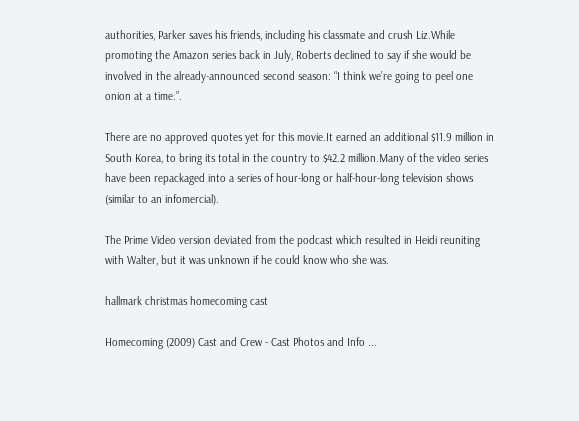authorities, Parker saves his friends, including his classmate and crush Liz.While promoting the Amazon series back in July, Roberts declined to say if she would be involved in the already-announced second season: “I think we’re going to peel one onion at a time.”.

There are no approved quotes yet for this movie.It earned an additional $11.9 million in South Korea, to bring its total in the country to $42.2 million.Many of the video series have been repackaged into a series of hour-long or half-hour-long television shows (similar to an infomercial).

The Prime Video version deviated from the podcast which resulted in Heidi reuniting with Walter, but it was unknown if he could know who she was.

hallmark christmas homecoming cast

Homecoming (2009) Cast and Crew - Cast Photos and Info ...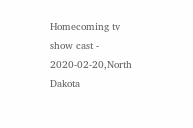Homecoming tv show cast - 2020-02-20,North Dakota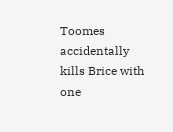Toomes accidentally kills Brice with one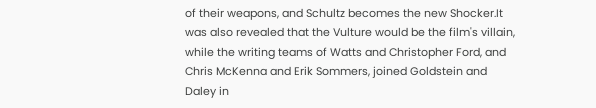of their weapons, and Schultz becomes the new Shocker.It was also revealed that the Vulture would be the film's villain, while the writing teams of Watts and Christopher Ford, and Chris McKenna and Erik Sommers, joined Goldstein and Daley in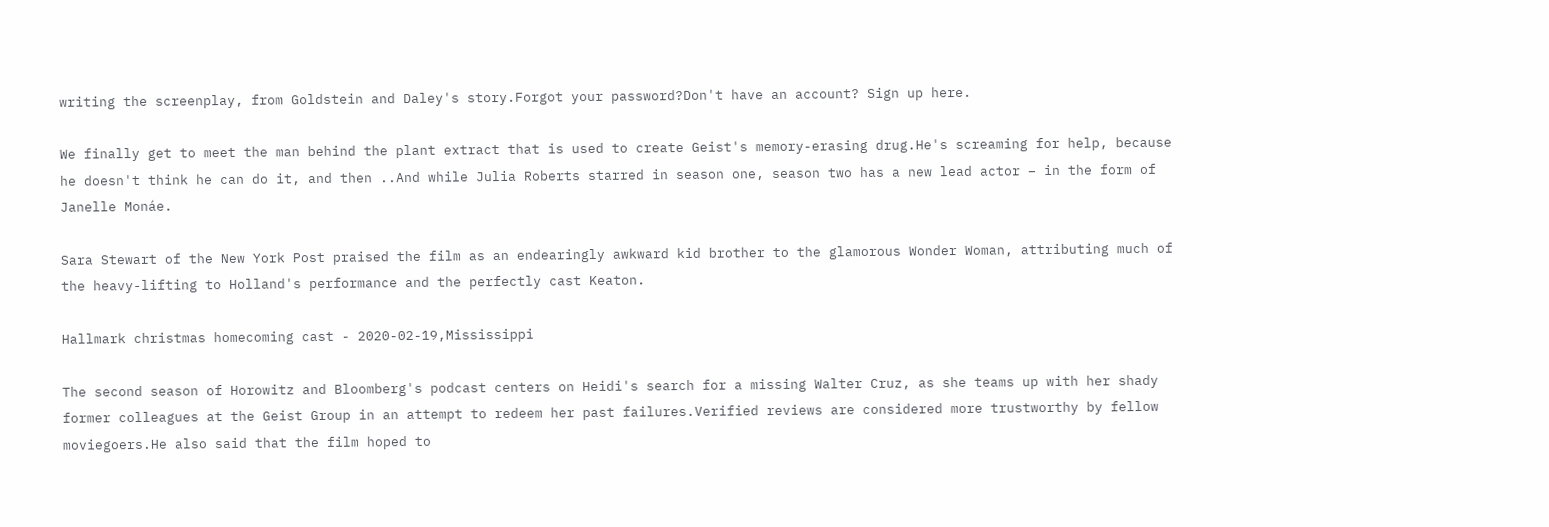writing the screenplay, from Goldstein and Daley's story.Forgot your password?Don't have an account? Sign up here.

We finally get to meet the man behind the plant extract that is used to create Geist's memory-erasing drug.He's screaming for help, because he doesn't think he can do it, and then ..And while Julia Roberts starred in season one, season two has a new lead actor – in the form of Janelle Monáe.

Sara Stewart of the New York Post praised the film as an endearingly awkward kid brother to the glamorous Wonder Woman, attributing much of the heavy-lifting to Holland's performance and the perfectly cast Keaton.

Hallmark christmas homecoming cast - 2020-02-19,Mississippi

The second season of Horowitz and Bloomberg's podcast centers on Heidi's search for a missing Walter Cruz, as she teams up with her shady former colleagues at the Geist Group in an attempt to redeem her past failures.Verified reviews are considered more trustworthy by fellow moviegoers.He also said that the film hoped to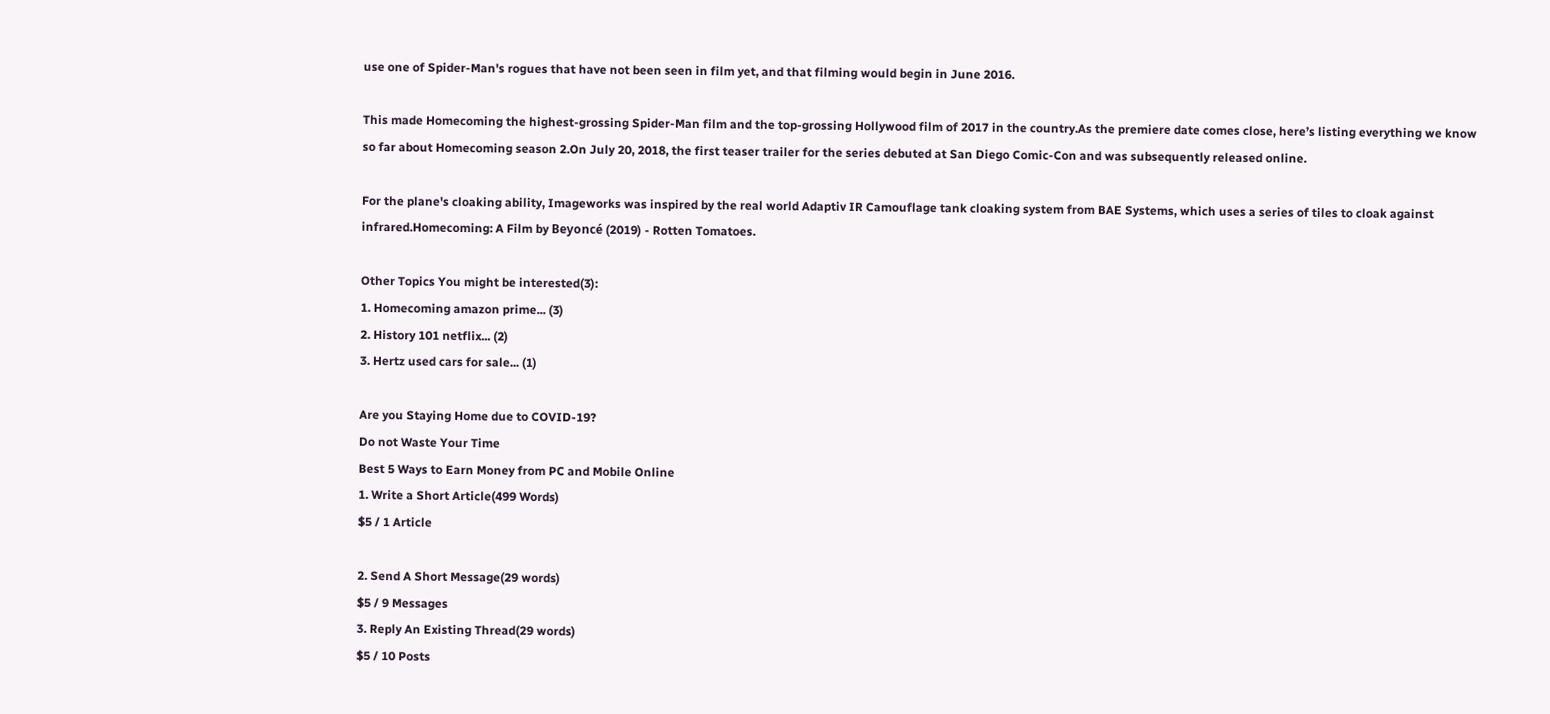use one of Spider-Man's rogues that have not been seen in film yet, and that filming would begin in June 2016.

This made Homecoming the highest-grossing Spider-Man film and the top-grossing Hollywood film of 2017 in the country.As the premiere date comes close, here’s listing everything we know so far about Homecoming season 2.On July 20, 2018, the first teaser trailer for the series debuted at San Diego Comic-Con and was subsequently released online.

For the plane's cloaking ability, Imageworks was inspired by the real world Adaptiv IR Camouflage tank cloaking system from BAE Systems, which uses a series of tiles to cloak against infrared.Homecoming: A Film by Beyoncé (2019) - Rotten Tomatoes.

Other Topics You might be interested(3):
1. Homecoming amazon prime... (3)
2. History 101 netflix... (2)
3. Hertz used cars for sale... (1)

Are you Staying Home due to COVID-19?
Do not Waste Your Time
Best 5 Ways to Earn Money from PC and Mobile Online
1. Write a Short Article(499 Words)
$5 / 1 Article

2. Send A Short Message(29 words)
$5 / 9 Messages
3. Reply An Existing Thread(29 words)
$5 / 10 Posts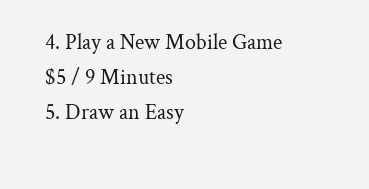4. Play a New Mobile Game
$5 / 9 Minutes
5. Draw an Easy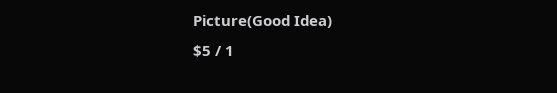Picture(Good Idea)
$5 / 1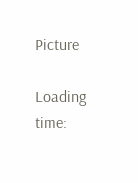Picture

Loading time: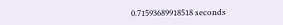0.71593689918518 seconds